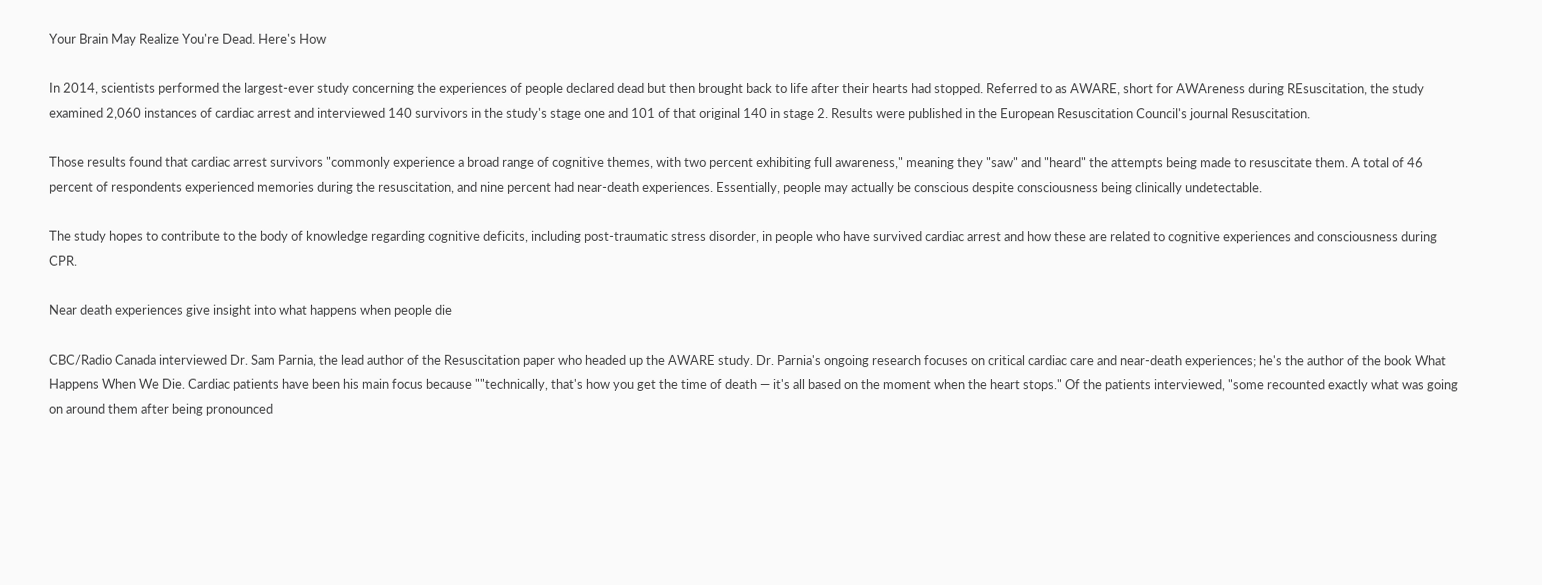Your Brain May Realize You're Dead. Here's How

In 2014, scientists performed the largest-ever study concerning the experiences of people declared dead but then brought back to life after their hearts had stopped. Referred to as AWARE, short for AWAreness during REsuscitation, the study examined 2,060 instances of cardiac arrest and interviewed 140 survivors in the study's stage one and 101 of that original 140 in stage 2. Results were published in the European Resuscitation Council's journal Resuscitation.

Those results found that cardiac arrest survivors "commonly experience a broad range of cognitive themes, with two percent exhibiting full awareness," meaning they "saw" and "heard" the attempts being made to resuscitate them. A total of 46 percent of respondents experienced memories during the resuscitation, and nine percent had near-death experiences. Essentially, people may actually be conscious despite consciousness being clinically undetectable.

The study hopes to contribute to the body of knowledge regarding cognitive deficits, including post-traumatic stress disorder, in people who have survived cardiac arrest and how these are related to cognitive experiences and consciousness during CPR.

Near death experiences give insight into what happens when people die

CBC/Radio Canada interviewed Dr. Sam Parnia, the lead author of the Resuscitation paper who headed up the AWARE study. Dr. Parnia's ongoing research focuses on critical cardiac care and near-death experiences; he's the author of the book What Happens When We Die. Cardiac patients have been his main focus because ""technically, that's how you get the time of death — it's all based on the moment when the heart stops." Of the patients interviewed, "some recounted exactly what was going on around them after being pronounced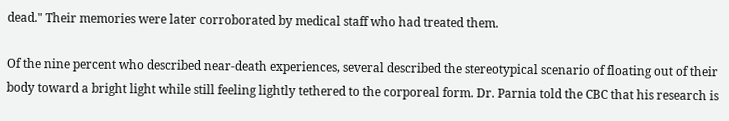dead." Their memories were later corroborated by medical staff who had treated them.

Of the nine percent who described near-death experiences, several described the stereotypical scenario of floating out of their body toward a bright light while still feeling lightly tethered to the corporeal form. Dr. Parnia told the CBC that his research is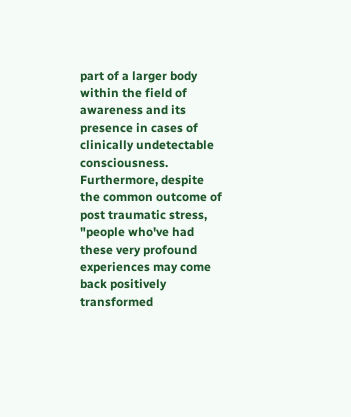part of a larger body within the field of awareness and its presence in cases of clinically undetectable consciousness. Furthermore, despite the common outcome of post traumatic stress, "people who've had these very profound experiences may come back positively transformed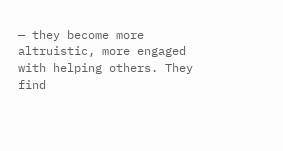— they become more altruistic, more engaged with helping others. They find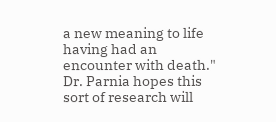a new meaning to life having had an encounter with death." Dr. Parnia hopes this sort of research will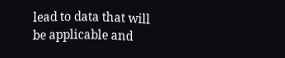lead to data that will be applicable and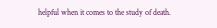helpful when it comes to the study of death.